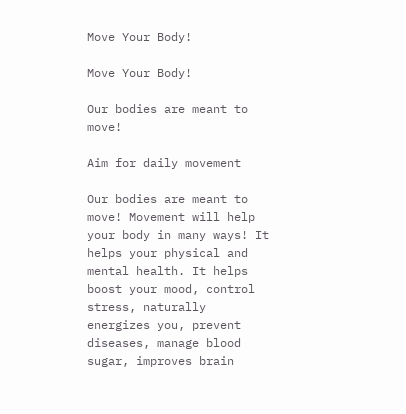Move Your Body!

Move Your Body!

Our bodies are meant to move!

Aim for daily movement

Our bodies are meant to move! Movement will help your body in many ways! It helps your physical and mental health. It helps boost your mood, control stress, naturally energizes you, prevent diseases, manage blood sugar, improves brain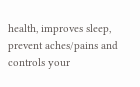health, improves sleep, prevent aches/pains and controls your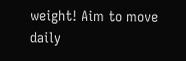weight! Aim to move daily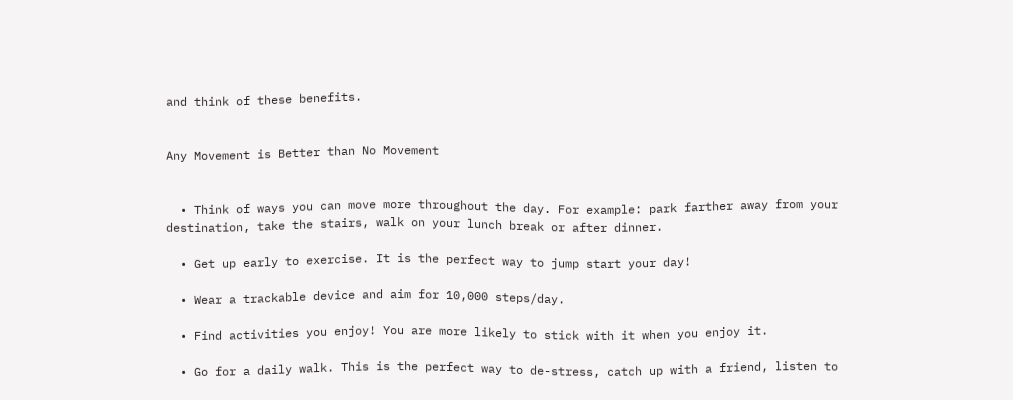and think of these benefits.


Any Movement is Better than No Movement


  • Think of ways you can move more throughout the day. For example: park farther away from your destination, take the stairs, walk on your lunch break or after dinner.

  • Get up early to exercise. It is the perfect way to jump start your day!

  • Wear a trackable device and aim for 10,000 steps/day.

  • Find activities you enjoy! You are more likely to stick with it when you enjoy it.

  • Go for a daily walk. This is the perfect way to de-stress, catch up with a friend, listen to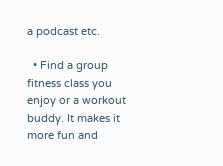a podcast etc.

  • Find a group fitness class you enjoy or a workout buddy. It makes it more fun and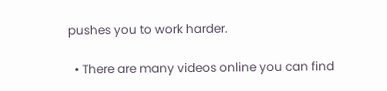pushes you to work harder.

  • There are many videos online you can find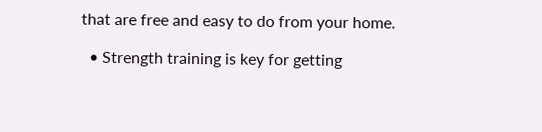that are free and easy to do from your home.

  • Strength training is key for getting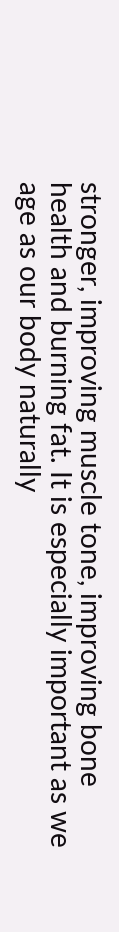stronger, improving muscle tone, improving bone health and burning fat. It is especially important as we age as our body naturally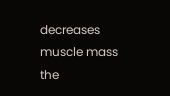decreases muscle mass the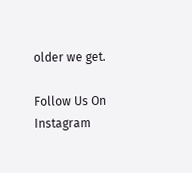older we get.

Follow Us On Instagram